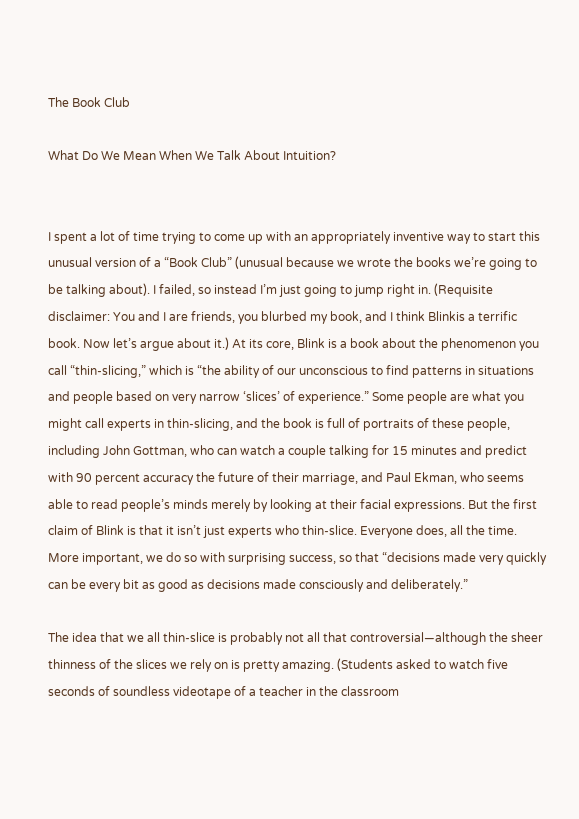The Book Club

What Do We Mean When We Talk About Intuition?


I spent a lot of time trying to come up with an appropriately inventive way to start this unusual version of a “Book Club” (unusual because we wrote the books we’re going to be talking about). I failed, so instead I’m just going to jump right in. (Requisite disclaimer: You and I are friends, you blurbed my book, and I think Blinkis a terrific book. Now let’s argue about it.) At its core, Blink is a book about the phenomenon you call “thin-slicing,” which is “the ability of our unconscious to find patterns in situations and people based on very narrow ‘slices’ of experience.” Some people are what you might call experts in thin-slicing, and the book is full of portraits of these people, including John Gottman, who can watch a couple talking for 15 minutes and predict with 90 percent accuracy the future of their marriage, and Paul Ekman, who seems able to read people’s minds merely by looking at their facial expressions. But the first claim of Blink is that it isn’t just experts who thin-slice. Everyone does, all the time. More important, we do so with surprising success, so that “decisions made very quickly can be every bit as good as decisions made consciously and deliberately.”

The idea that we all thin-slice is probably not all that controversial—although the sheer thinness of the slices we rely on is pretty amazing. (Students asked to watch five seconds of soundless videotape of a teacher in the classroom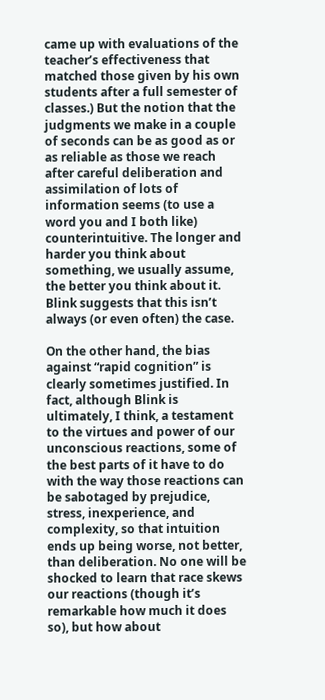came up with evaluations of the teacher’s effectiveness that matched those given by his own students after a full semester of classes.) But the notion that the judgments we make in a couple of seconds can be as good as or as reliable as those we reach after careful deliberation and assimilation of lots of information seems (to use a word you and I both like) counterintuitive. The longer and harder you think about something, we usually assume, the better you think about it. Blink suggests that this isn’t always (or even often) the case.

On the other hand, the bias against “rapid cognition” is clearly sometimes justified. In fact, although Blink is ultimately, I think, a testament to the virtues and power of our unconscious reactions, some of the best parts of it have to do with the way those reactions can be sabotaged by prejudice, stress, inexperience, and complexity, so that intuition ends up being worse, not better, than deliberation. No one will be shocked to learn that race skews our reactions (though it’s remarkable how much it does so), but how about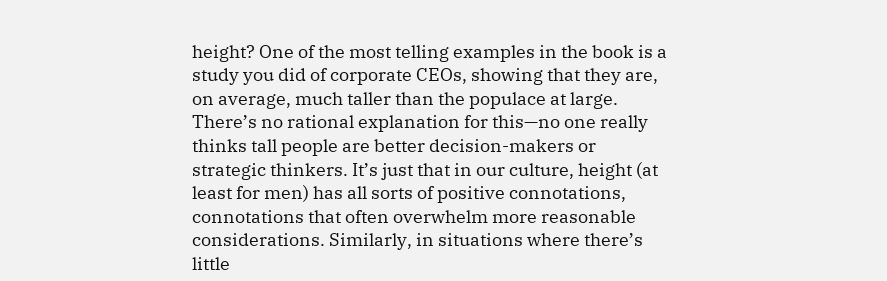height? One of the most telling examples in the book is a study you did of corporate CEOs, showing that they are, on average, much taller than the populace at large. There’s no rational explanation for this—no one really thinks tall people are better decision-makers or strategic thinkers. It’s just that in our culture, height (at least for men) has all sorts of positive connotations, connotations that often overwhelm more reasonable considerations. Similarly, in situations where there’s little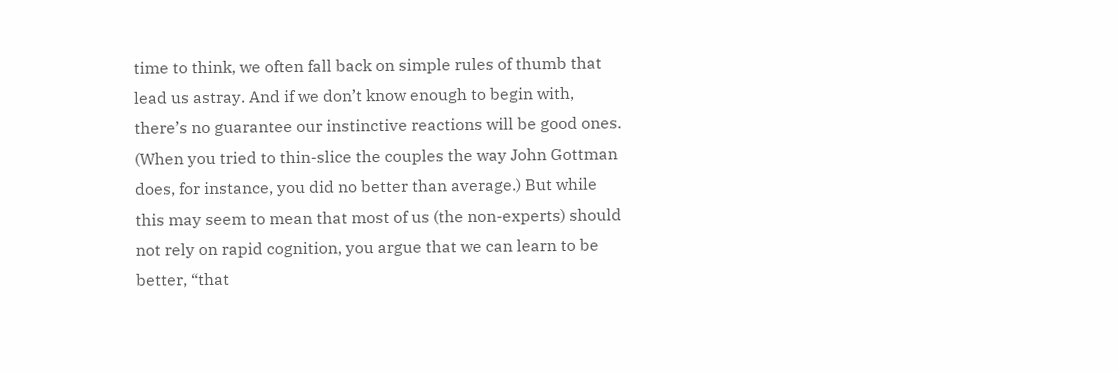time to think, we often fall back on simple rules of thumb that lead us astray. And if we don’t know enough to begin with, there’s no guarantee our instinctive reactions will be good ones. (When you tried to thin-slice the couples the way John Gottman does, for instance, you did no better than average.) But while this may seem to mean that most of us (the non-experts) should not rely on rapid cognition, you argue that we can learn to be better, “that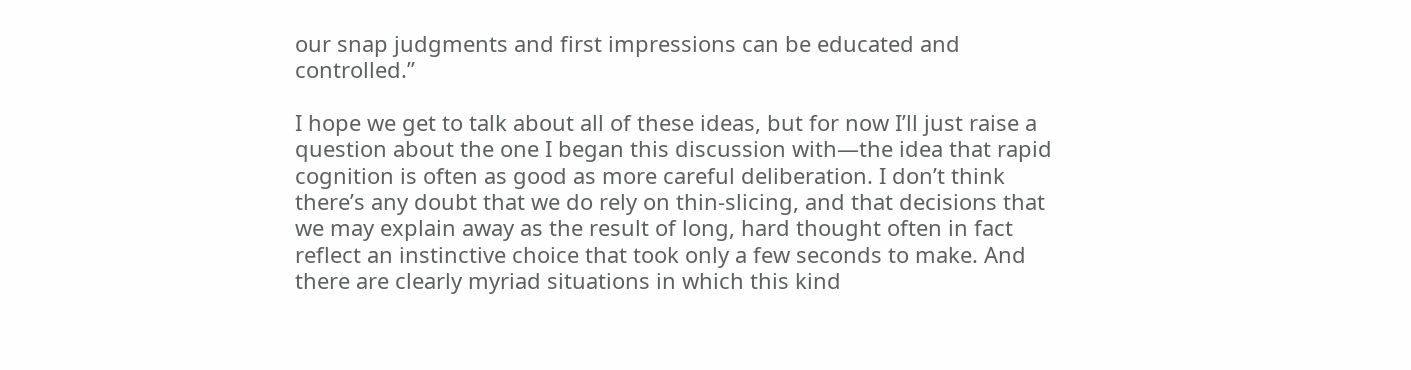our snap judgments and first impressions can be educated and controlled.”

I hope we get to talk about all of these ideas, but for now I’ll just raise a question about the one I began this discussion with—the idea that rapid cognition is often as good as more careful deliberation. I don’t think there’s any doubt that we do rely on thin-slicing, and that decisions that we may explain away as the result of long, hard thought often in fact reflect an instinctive choice that took only a few seconds to make. And there are clearly myriad situations in which this kind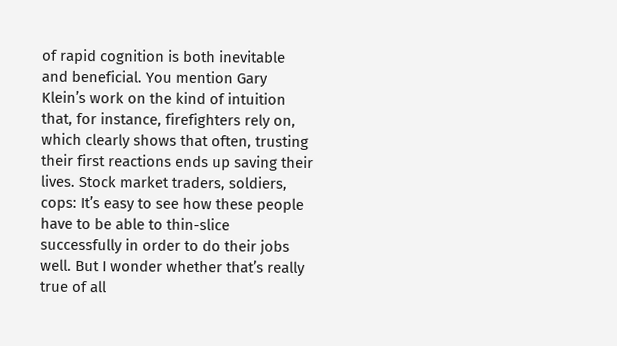of rapid cognition is both inevitable and beneficial. You mention Gary Klein’s work on the kind of intuition that, for instance, firefighters rely on, which clearly shows that often, trusting their first reactions ends up saving their lives. Stock market traders, soldiers, cops: It’s easy to see how these people have to be able to thin-slice successfully in order to do their jobs well. But I wonder whether that’s really true of all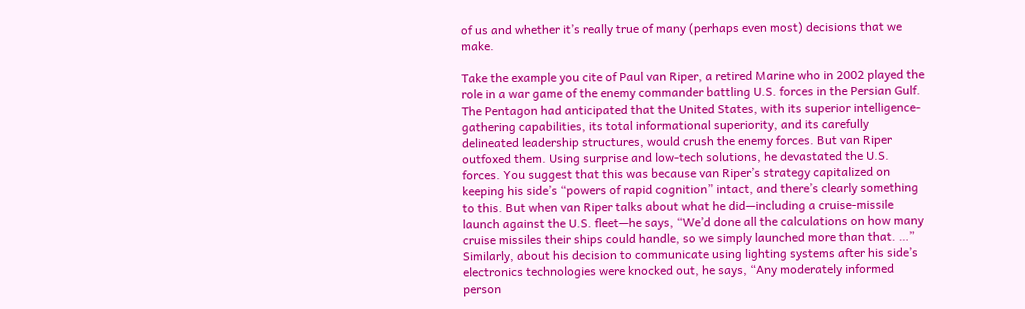of us and whether it’s really true of many (perhaps even most) decisions that we make.

Take the example you cite of Paul van Riper, a retired Marine who in 2002 played the role in a war game of the enemy commander battling U.S. forces in the Persian Gulf. The Pentagon had anticipated that the United States, with its superior intelligence-gathering capabilities, its total informational superiority, and its carefully delineated leadership structures, would crush the enemy forces. But van Riper outfoxed them. Using surprise and low-tech solutions, he devastated the U.S. forces. You suggest that this was because van Riper’s strategy capitalized on keeping his side’s “powers of rapid cognition” intact, and there’s clearly something to this. But when van Riper talks about what he did—including a cruise-missile launch against the U.S. fleet—he says, “We’d done all the calculations on how many cruise missiles their ships could handle, so we simply launched more than that. …” Similarly, about his decision to communicate using lighting systems after his side’s electronics technologies were knocked out, he says, “Any moderately informed person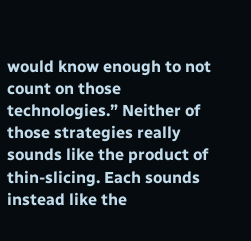would know enough to not count on those technologies.” Neither of those strategies really sounds like the product of thin-slicing. Each sounds instead like the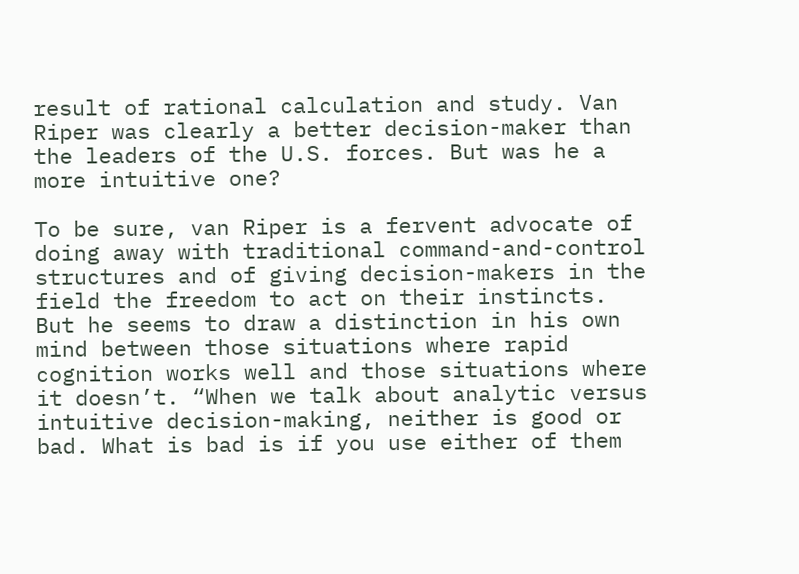result of rational calculation and study. Van Riper was clearly a better decision-maker than the leaders of the U.S. forces. But was he a more intuitive one?

To be sure, van Riper is a fervent advocate of doing away with traditional command-and-control structures and of giving decision-makers in the field the freedom to act on their instincts. But he seems to draw a distinction in his own mind between those situations where rapid cognition works well and those situations where it doesn’t. “When we talk about analytic versus intuitive decision-making, neither is good or bad. What is bad is if you use either of them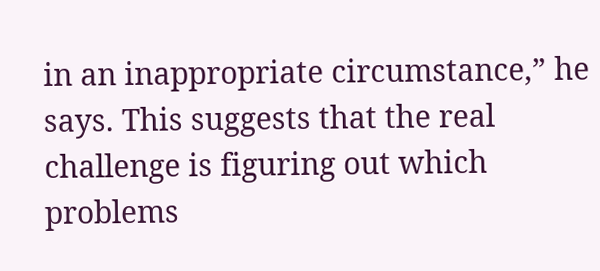in an inappropriate circumstance,” he says. This suggests that the real challenge is figuring out which problems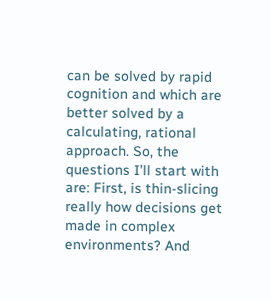can be solved by rapid cognition and which are better solved by a calculating, rational approach. So, the questions I’ll start with are: First, is thin-slicing really how decisions get made in complex environments? And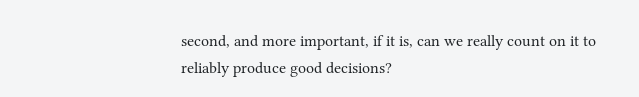second, and more important, if it is, can we really count on it to reliably produce good decisions?